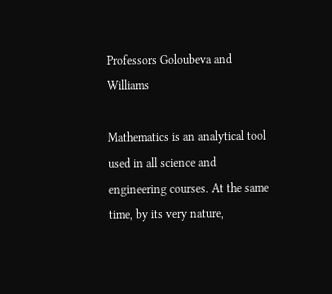Professors Goloubeva and Williams

Mathematics is an analytical tool used in all science and engineering courses. At the same time, by its very nature,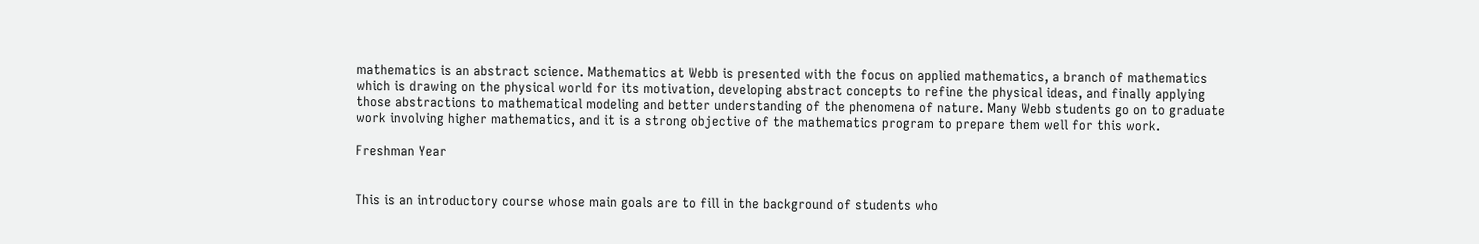mathematics is an abstract science. Mathematics at Webb is presented with the focus on applied mathematics, a branch of mathematics which is drawing on the physical world for its motivation, developing abstract concepts to refine the physical ideas, and finally applying those abstractions to mathematical modeling and better understanding of the phenomena of nature. Many Webb students go on to graduate work involving higher mathematics, and it is a strong objective of the mathematics program to prepare them well for this work.

Freshman Year


This is an introductory course whose main goals are to fill in the background of students who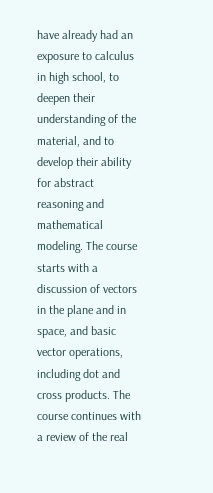have already had an exposure to calculus in high school, to deepen their understanding of the material, and to develop their ability for abstract reasoning and mathematical modeling. The course starts with a discussion of vectors in the plane and in space, and basic vector operations, including dot and cross products. The course continues with a review of the real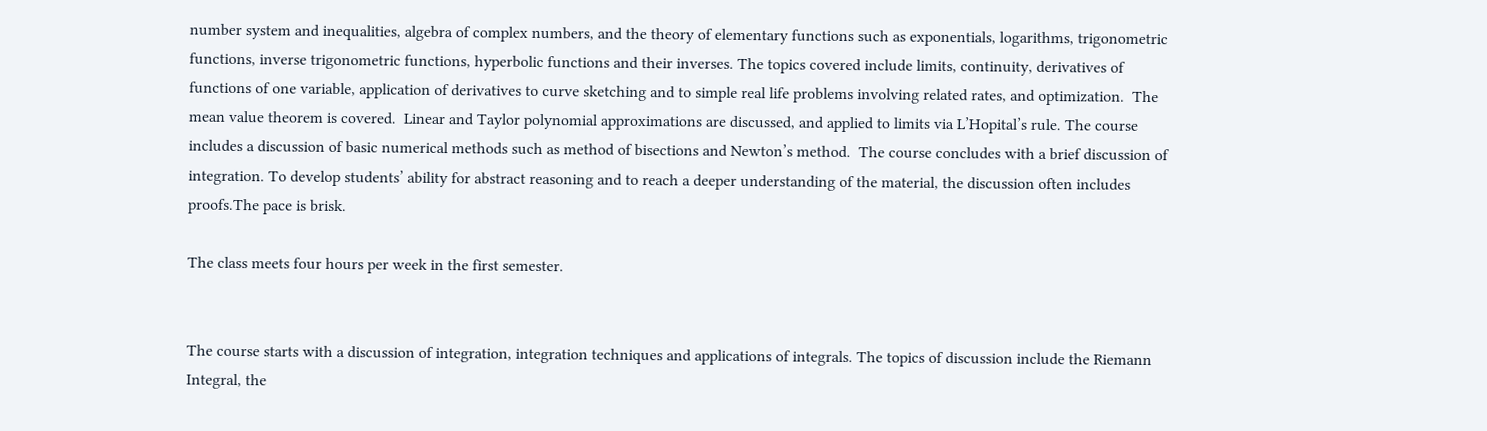number system and inequalities, algebra of complex numbers, and the theory of elementary functions such as exponentials, logarithms, trigonometric functions, inverse trigonometric functions, hyperbolic functions and their inverses. The topics covered include limits, continuity, derivatives of functions of one variable, application of derivatives to curve sketching and to simple real life problems involving related rates, and optimization.  The mean value theorem is covered.  Linear and Taylor polynomial approximations are discussed, and applied to limits via L’Hopital’s rule. The course includes a discussion of basic numerical methods such as method of bisections and Newton’s method.  The course concludes with a brief discussion of integration. To develop students’ ability for abstract reasoning and to reach a deeper understanding of the material, the discussion often includes proofs.The pace is brisk.

The class meets four hours per week in the first semester.


The course starts with a discussion of integration, integration techniques and applications of integrals. The topics of discussion include the Riemann Integral, the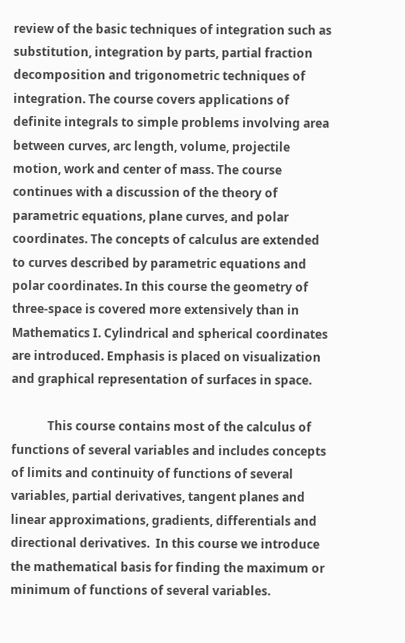review of the basic techniques of integration such as substitution, integration by parts, partial fraction decomposition and trigonometric techniques of integration. The course covers applications of definite integrals to simple problems involving area between curves, arc length, volume, projectile motion, work and center of mass. The course continues with a discussion of the theory of parametric equations, plane curves, and polar coordinates. The concepts of calculus are extended to curves described by parametric equations and polar coordinates. In this course the geometry of three-space is covered more extensively than in Mathematics I. Cylindrical and spherical coordinates are introduced. Emphasis is placed on visualization and graphical representation of surfaces in space.

            This course contains most of the calculus of functions of several variables and includes concepts of limits and continuity of functions of several variables, partial derivatives, tangent planes and linear approximations, gradients, differentials and directional derivatives.  In this course we introduce the mathematical basis for finding the maximum or minimum of functions of several variables.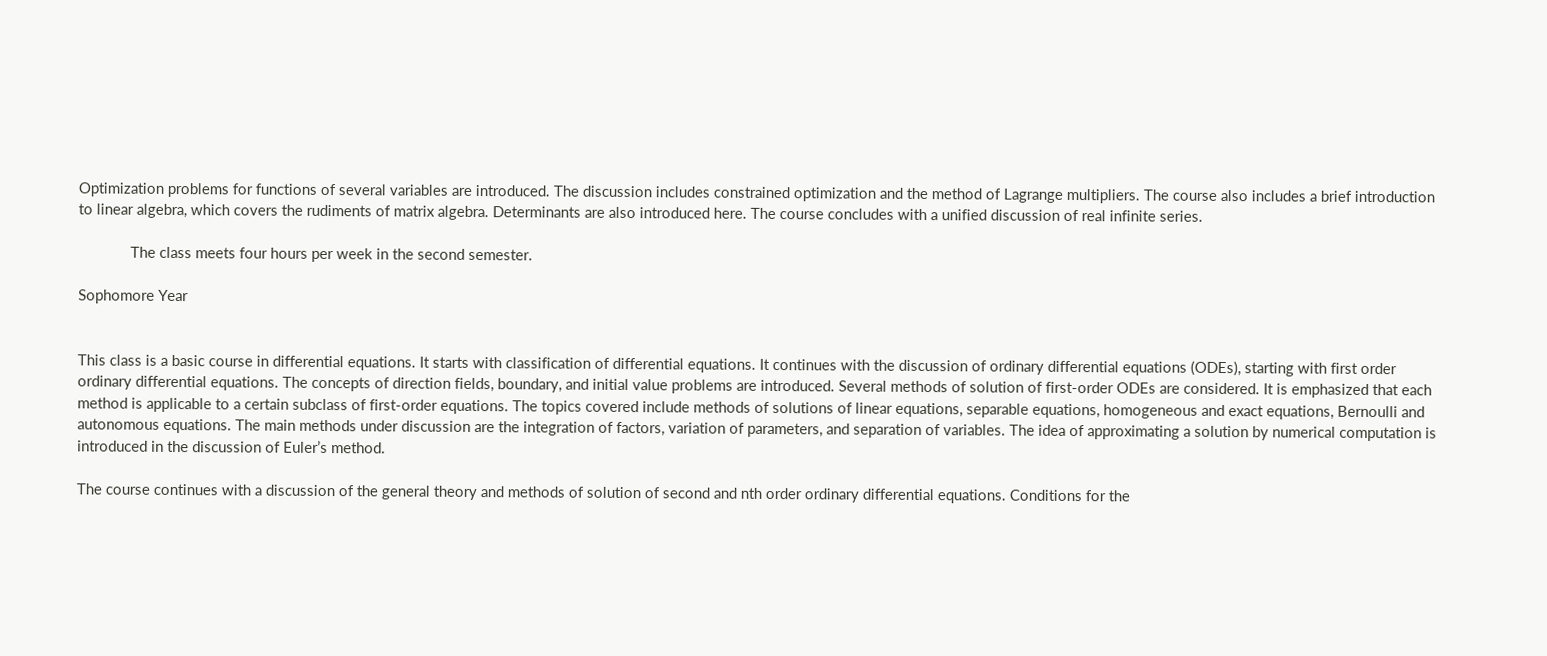Optimization problems for functions of several variables are introduced. The discussion includes constrained optimization and the method of Lagrange multipliers. The course also includes a brief introduction to linear algebra, which covers the rudiments of matrix algebra. Determinants are also introduced here. The course concludes with a unified discussion of real infinite series.

             The class meets four hours per week in the second semester.

Sophomore Year


This class is a basic course in differential equations. It starts with classification of differential equations. It continues with the discussion of ordinary differential equations (ODEs), starting with first order ordinary differential equations. The concepts of direction fields, boundary, and initial value problems are introduced. Several methods of solution of first-order ODEs are considered. It is emphasized that each method is applicable to a certain subclass of first-order equations. The topics covered include methods of solutions of linear equations, separable equations, homogeneous and exact equations, Bernoulli and autonomous equations. The main methods under discussion are the integration of factors, variation of parameters, and separation of variables. The idea of approximating a solution by numerical computation is introduced in the discussion of Euler’s method.

The course continues with a discussion of the general theory and methods of solution of second and nth order ordinary differential equations. Conditions for the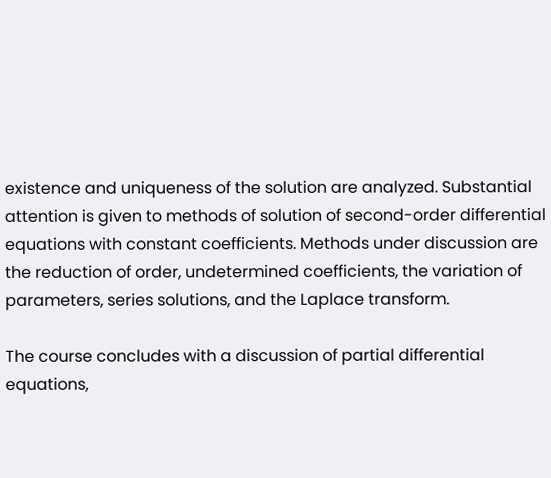existence and uniqueness of the solution are analyzed. Substantial attention is given to methods of solution of second-order differential equations with constant coefficients. Methods under discussion are the reduction of order, undetermined coefficients, the variation of
parameters, series solutions, and the Laplace transform.

The course concludes with a discussion of partial differential equations,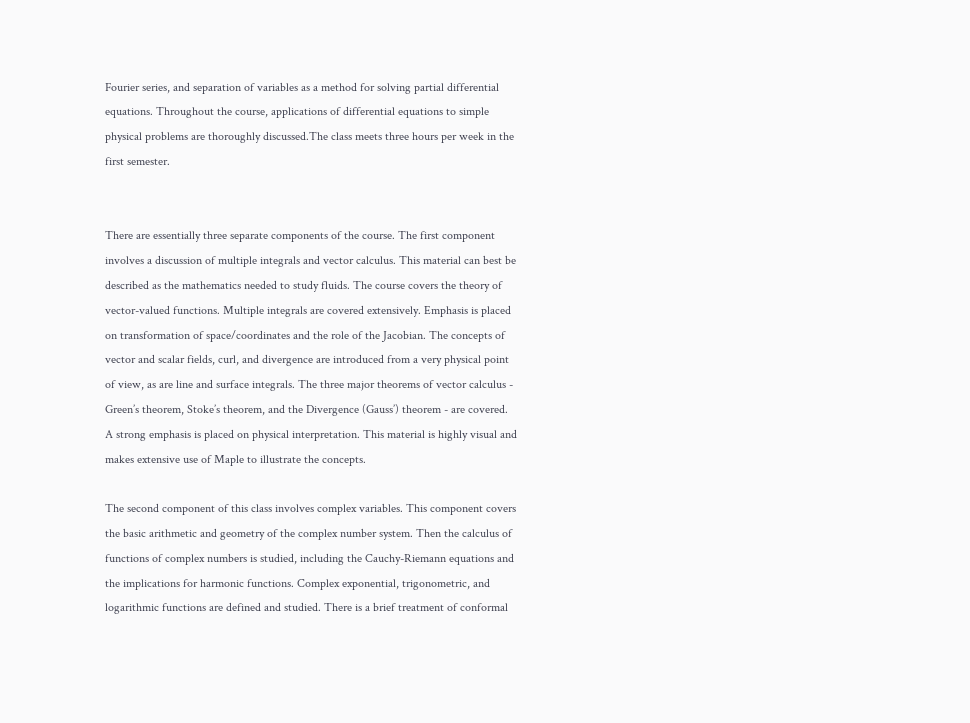Fourier series, and separation of variables as a method for solving partial differential equations. Throughout the course, applications of differential equations to simple physical problems are thoroughly discussed.The class meets three hours per week in the first semester.


There are essentially three separate components of the course. The first component involves a discussion of multiple integrals and vector calculus. This material can best be described as the mathematics needed to study fluids. The course covers the theory of vector-valued functions. Multiple integrals are covered extensively. Emphasis is placed on transformation of space/coordinates and the role of the Jacobian. The concepts of vector and scalar fields, curl, and divergence are introduced from a very physical point of view, as are line and surface integrals. The three major theorems of vector calculus - Green’s theorem, Stoke’s theorem, and the Divergence (Gauss’) theorem - are covered. A strong emphasis is placed on physical interpretation. This material is highly visual and makes extensive use of Maple to illustrate the concepts.

The second component of this class involves complex variables. This component covers the basic arithmetic and geometry of the complex number system. Then the calculus of functions of complex numbers is studied, including the Cauchy-Riemann equations and the implications for harmonic functions. Complex exponential, trigonometric, and logarithmic functions are defined and studied. There is a brief treatment of conformal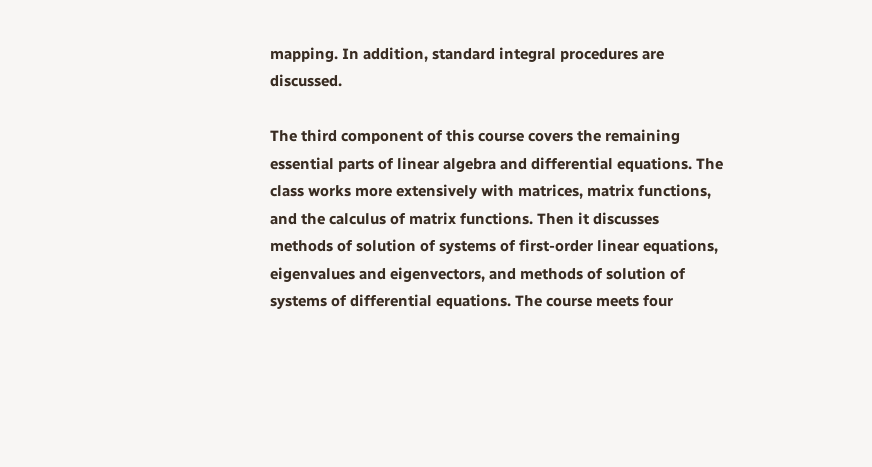mapping. In addition, standard integral procedures are discussed.

The third component of this course covers the remaining essential parts of linear algebra and differential equations. The class works more extensively with matrices, matrix functions, and the calculus of matrix functions. Then it discusses methods of solution of systems of first-order linear equations, eigenvalues and eigenvectors, and methods of solution of systems of differential equations. The course meets four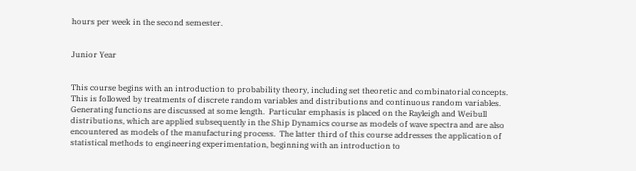hours per week in the second semester.


Junior Year


This course begins with an introduction to probability theory, including set theoretic and combinatorial concepts.  This is followed by treatments of discrete random variables and distributions and continuous random variables.  Generating functions are discussed at some length.  Particular emphasis is placed on the Rayleigh and Weibull distributions, which are applied subsequently in the Ship Dynamics course as models of wave spectra and are also encountered as models of the manufacturing process.  The latter third of this course addresses the application of statistical methods to engineering experimentation, beginning with an introduction to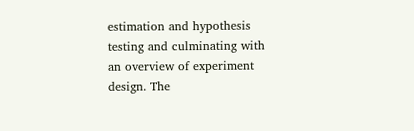estimation and hypothesis testing and culminating with an overview of experiment design. The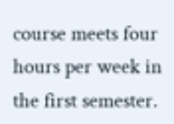course meets four hours per week in the first semester.